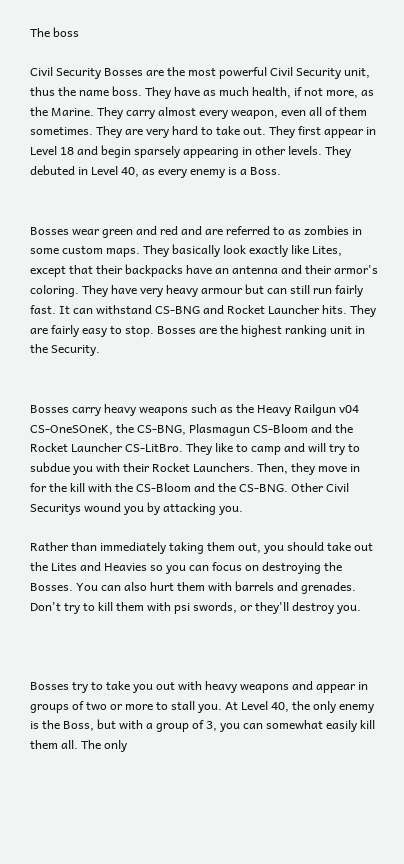The boss

Civil Security Bosses are the most powerful Civil Security unit, thus the name boss. They have as much health, if not more, as the Marine. They carry almost every weapon, even all of them sometimes. They are very hard to take out. They first appear in Level 18 and begin sparsely appearing in other levels. They debuted in Level 40, as every enemy is a Boss.


Bosses wear green and red and are referred to as zombies in some custom maps. They basically look exactly like Lites, except that their backpacks have an antenna and their armor's coloring. They have very heavy armour but can still run fairly fast. It can withstand CS-BNG and Rocket Launcher hits. They are fairly easy to stop. Bosses are the highest ranking unit in the Security.


Bosses carry heavy weapons such as the Heavy Railgun v04 CS-OneSOneK, the CS-BNG, Plasmagun CS-Bloom and the Rocket Launcher CS-LitBro. They like to camp and will try to subdue you with their Rocket Launchers. Then, they move in for the kill with the CS-Bloom and the CS-BNG. Other Civil Securitys wound you by attacking you.

Rather than immediately taking them out, you should take out the Lites and Heavies so you can focus on destroying the Bosses. You can also hurt them with barrels and grenades. Don't try to kill them with psi swords, or they'll destroy you.



Bosses try to take you out with heavy weapons and appear in groups of two or more to stall you. At Level 40, the only enemy is the Boss, but with a group of 3, you can somewhat easily kill them all. The only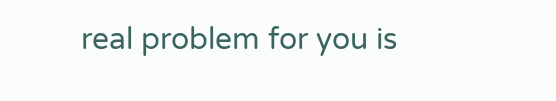real problem for you is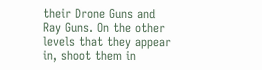their Drone Guns and Ray Guns. On the other levels that they appear in, shoot them in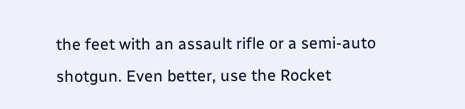the feet with an assault rifle or a semi-auto shotgun. Even better, use the Rocket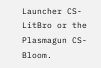Launcher CS-LitBro or the Plasmagun CS-Bloom.